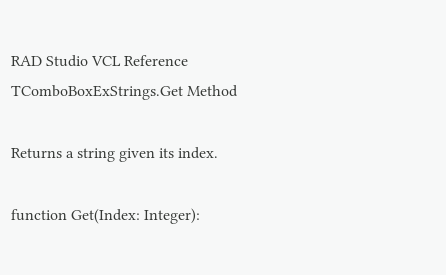RAD Studio VCL Reference
TComboBoxExStrings.Get Method

Returns a string given its index.

function Get(Index: Integer):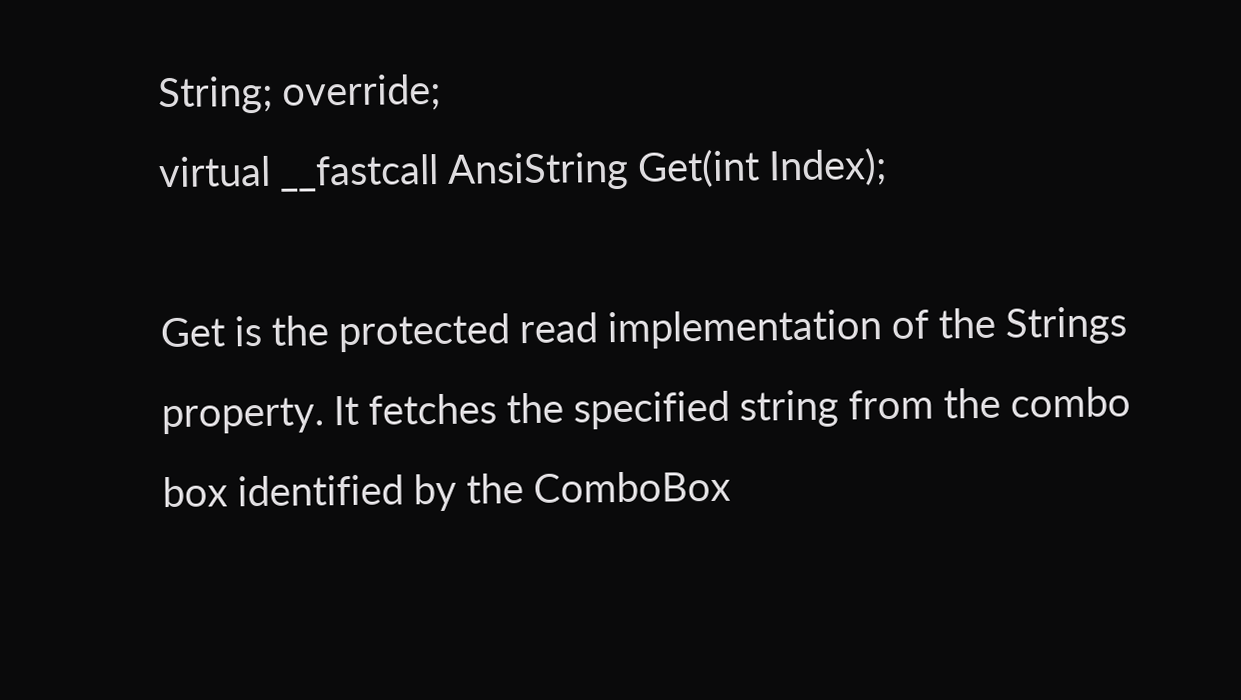String; override;
virtual __fastcall AnsiString Get(int Index);

Get is the protected read implementation of the Strings property. It fetches the specified string from the combo box identified by the ComboBox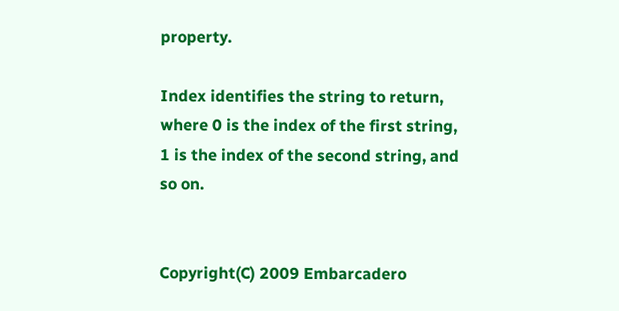property.

Index identifies the string to return, where 0 is the index of the first string, 1 is the index of the second string, and so on.


Copyright(C) 2009 Embarcadero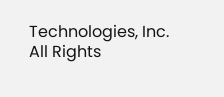Technologies, Inc. All Rights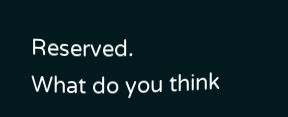Reserved.
What do you think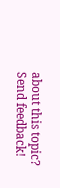about this topic? Send feedback!